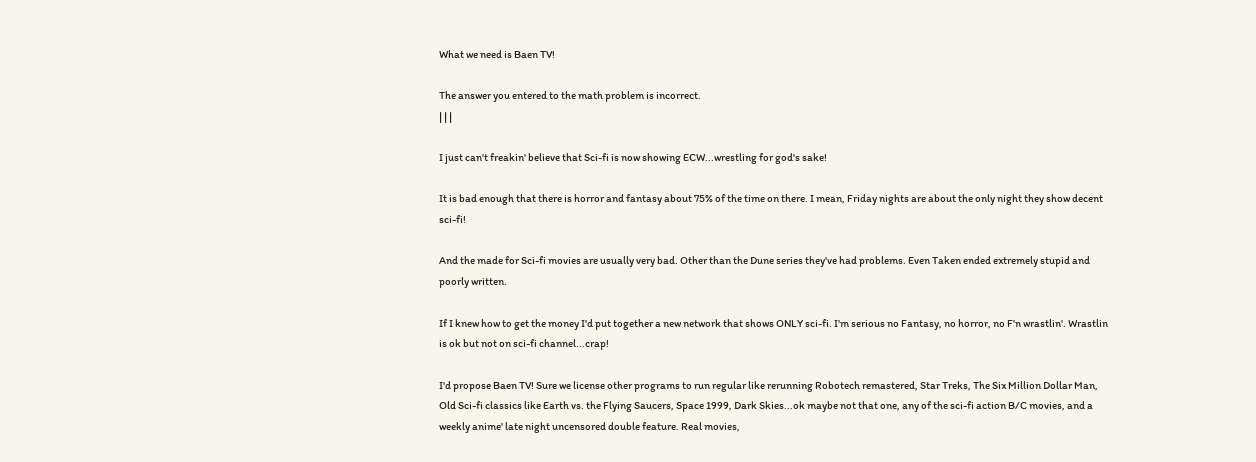What we need is Baen TV!

The answer you entered to the math problem is incorrect.
| | |

I just can't freakin' believe that Sci-fi is now showing ECW...wrestling for god's sake!

It is bad enough that there is horror and fantasy about 75% of the time on there. I mean, Friday nights are about the only night they show decent sci-fi!

And the made for Sci-fi movies are usually very bad. Other than the Dune series they've had problems. Even Taken ended extremely stupid and poorly written.

If I knew how to get the money I'd put together a new network that shows ONLY sci-fi. I'm serious no Fantasy, no horror, no F'n wrastlin'. Wrastlin is ok but not on sci-fi channel...crap!

I'd propose Baen TV! Sure we license other programs to run regular like rerunning Robotech remastered, Star Treks, The Six Million Dollar Man, Old Sci-fi classics like Earth vs. the Flying Saucers, Space 1999, Dark Skies...ok maybe not that one, any of the sci-fi action B/C movies, and a weekly anime' late night uncensored double feature. Real movies,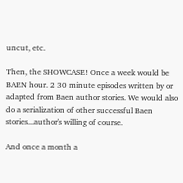uncut, etc.

Then, the SHOWCASE! Once a week would be BAEN hour. 2 30 minute episodes written by or adapted from Baen author stories. We would also do a serialization of other successful Baen stories...author's willing of course.

And once a month a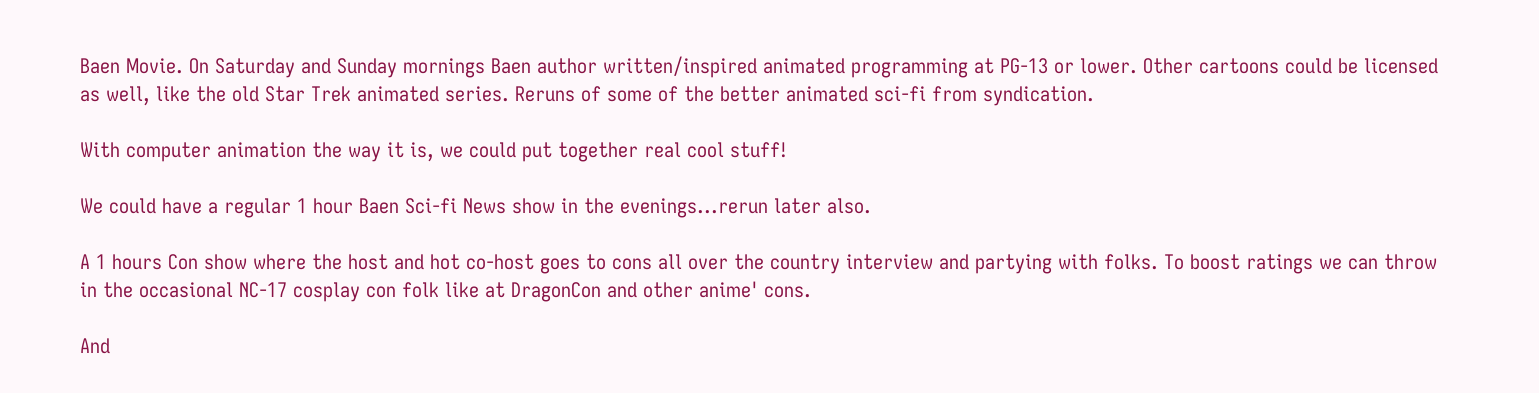Baen Movie. On Saturday and Sunday mornings Baen author written/inspired animated programming at PG-13 or lower. Other cartoons could be licensed as well, like the old Star Trek animated series. Reruns of some of the better animated sci-fi from syndication.

With computer animation the way it is, we could put together real cool stuff!

We could have a regular 1 hour Baen Sci-fi News show in the evenings...rerun later also.

A 1 hours Con show where the host and hot co-host goes to cons all over the country interview and partying with folks. To boost ratings we can throw in the occasional NC-17 cosplay con folk like at DragonCon and other anime' cons.

And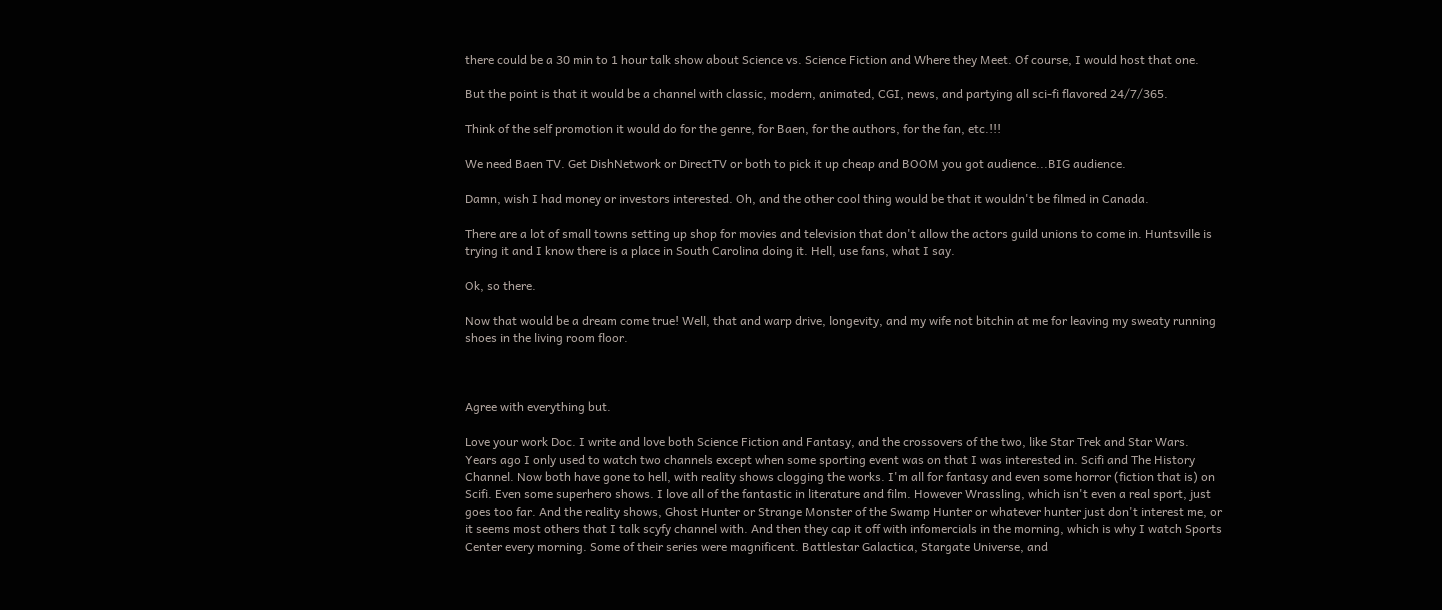there could be a 30 min to 1 hour talk show about Science vs. Science Fiction and Where they Meet. Of course, I would host that one.

But the point is that it would be a channel with classic, modern, animated, CGI, news, and partying all sci-fi flavored 24/7/365.

Think of the self promotion it would do for the genre, for Baen, for the authors, for the fan, etc.!!!

We need Baen TV. Get DishNetwork or DirectTV or both to pick it up cheap and BOOM you got audience...BIG audience.

Damn, wish I had money or investors interested. Oh, and the other cool thing would be that it wouldn't be filmed in Canada.

There are a lot of small towns setting up shop for movies and television that don't allow the actors guild unions to come in. Huntsville is trying it and I know there is a place in South Carolina doing it. Hell, use fans, what I say.

Ok, so there.

Now that would be a dream come true! Well, that and warp drive, longevity, and my wife not bitchin at me for leaving my sweaty running shoes in the living room floor.



Agree with everything but.

Love your work Doc. I write and love both Science Fiction and Fantasy, and the crossovers of the two, like Star Trek and Star Wars. Years ago I only used to watch two channels except when some sporting event was on that I was interested in. Scifi and The History Channel. Now both have gone to hell, with reality shows clogging the works. I'm all for fantasy and even some horror (fiction that is) on Scifi. Even some superhero shows. I love all of the fantastic in literature and film. However Wrassling, which isn't even a real sport, just goes too far. And the reality shows, Ghost Hunter or Strange Monster of the Swamp Hunter or whatever hunter just don't interest me, or it seems most others that I talk scyfy channel with. And then they cap it off with infomercials in the morning, which is why I watch Sports Center every morning. Some of their series were magnificent. Battlestar Galactica, Stargate Universe, and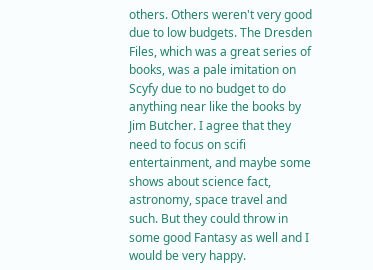others. Others weren't very good due to low budgets. The Dresden Files, which was a great series of books, was a pale imitation on Scyfy due to no budget to do anything near like the books by Jim Butcher. I agree that they need to focus on scifi entertainment, and maybe some shows about science fact, astronomy, space travel and such. But they could throw in some good Fantasy as well and I would be very happy.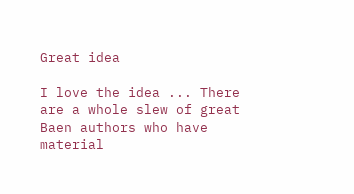Great idea

I love the idea ... There are a whole slew of great Baen authors who have material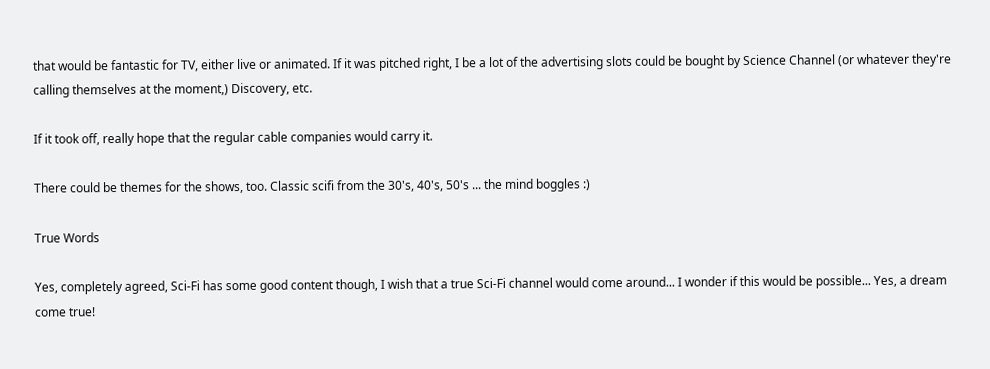that would be fantastic for TV, either live or animated. If it was pitched right, I be a lot of the advertising slots could be bought by Science Channel (or whatever they're calling themselves at the moment,) Discovery, etc.

If it took off, really hope that the regular cable companies would carry it.

There could be themes for the shows, too. Classic scifi from the 30's, 40's, 50's ... the mind boggles :)

True Words

Yes, completely agreed, Sci-Fi has some good content though, I wish that a true Sci-Fi channel would come around... I wonder if this would be possible... Yes, a dream come true!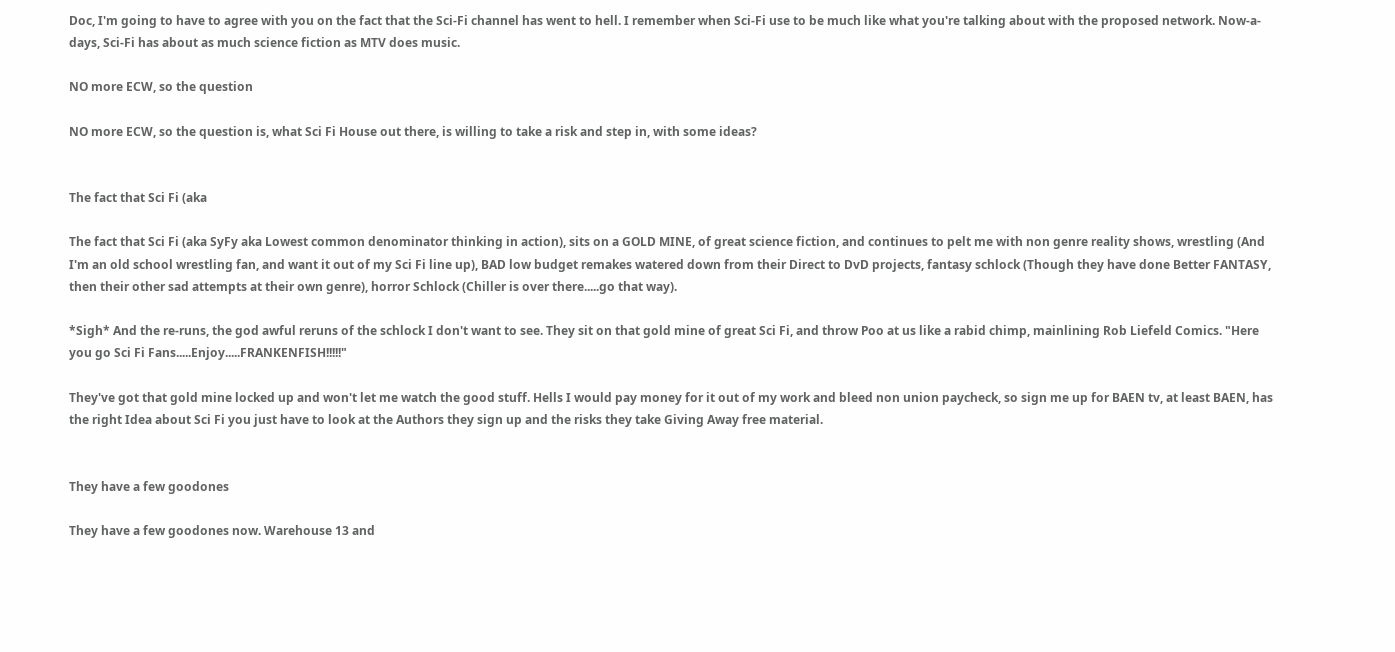Doc, I'm going to have to agree with you on the fact that the Sci-Fi channel has went to hell. I remember when Sci-Fi use to be much like what you're talking about with the proposed network. Now-a-days, Sci-Fi has about as much science fiction as MTV does music.

NO more ECW, so the question

NO more ECW, so the question is, what Sci Fi House out there, is willing to take a risk and step in, with some ideas?


The fact that Sci Fi (aka

The fact that Sci Fi (aka SyFy aka Lowest common denominator thinking in action), sits on a GOLD MINE, of great science fiction, and continues to pelt me with non genre reality shows, wrestling (And I'm an old school wrestling fan, and want it out of my Sci Fi line up), BAD low budget remakes watered down from their Direct to DvD projects, fantasy schlock (Though they have done Better FANTASY, then their other sad attempts at their own genre), horror Schlock (Chiller is over there.....go that way).

*Sigh* And the re-runs, the god awful reruns of the schlock I don't want to see. They sit on that gold mine of great Sci Fi, and throw Poo at us like a rabid chimp, mainlining Rob Liefeld Comics. "Here you go Sci Fi Fans.....Enjoy.....FRANKENFISH!!!!!"

They've got that gold mine locked up and won't let me watch the good stuff. Hells I would pay money for it out of my work and bleed non union paycheck, so sign me up for BAEN tv, at least BAEN, has the right Idea about Sci Fi you just have to look at the Authors they sign up and the risks they take Giving Away free material.


They have a few goodones

They have a few goodones now. Warehouse 13 and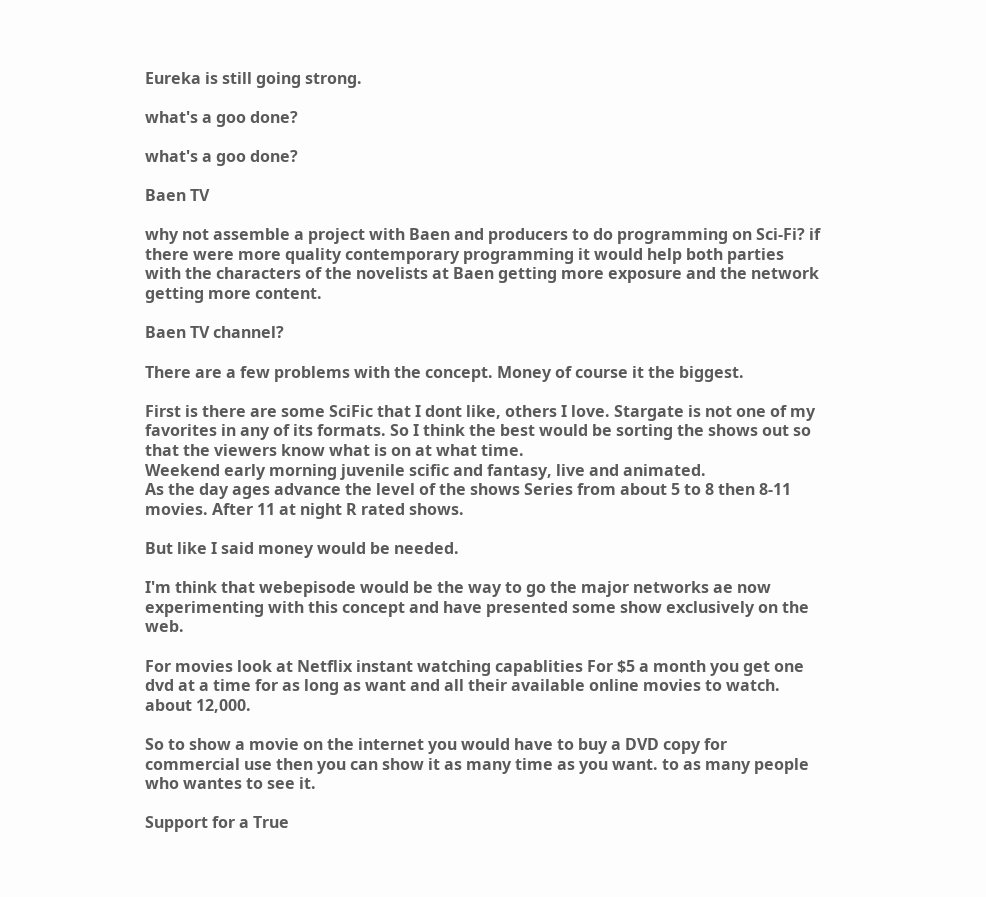Eureka is still going strong.

what's a goo done?

what's a goo done?

Baen TV

why not assemble a project with Baen and producers to do programming on Sci-Fi? if there were more quality contemporary programming it would help both parties with the characters of the novelists at Baen getting more exposure and the network getting more content.

Baen TV channel?

There are a few problems with the concept. Money of course it the biggest.

First is there are some SciFic that I dont like, others I love. Stargate is not one of my favorites in any of its formats. So I think the best would be sorting the shows out so that the viewers know what is on at what time.
Weekend early morning juvenile scific and fantasy, live and animated.
As the day ages advance the level of the shows Series from about 5 to 8 then 8-11 movies. After 11 at night R rated shows.

But like I said money would be needed.

I'm think that webepisode would be the way to go the major networks ae now experimenting with this concept and have presented some show exclusively on the web.

For movies look at Netflix instant watching capablities For $5 a month you get one dvd at a time for as long as want and all their available online movies to watch. about 12,000.

So to show a movie on the internet you would have to buy a DVD copy for commercial use then you can show it as many time as you want. to as many people who wantes to see it.

Support for a True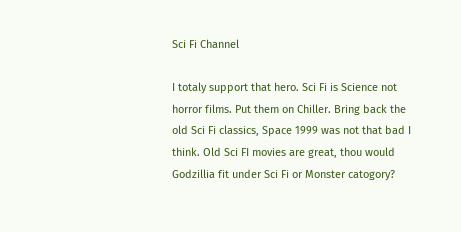Sci Fi Channel

I totaly support that hero. Sci Fi is Science not horror films. Put them on Chiller. Bring back the old Sci Fi classics, Space 1999 was not that bad I think. Old Sci FI movies are great, thou would Godzillia fit under Sci Fi or Monster catogory?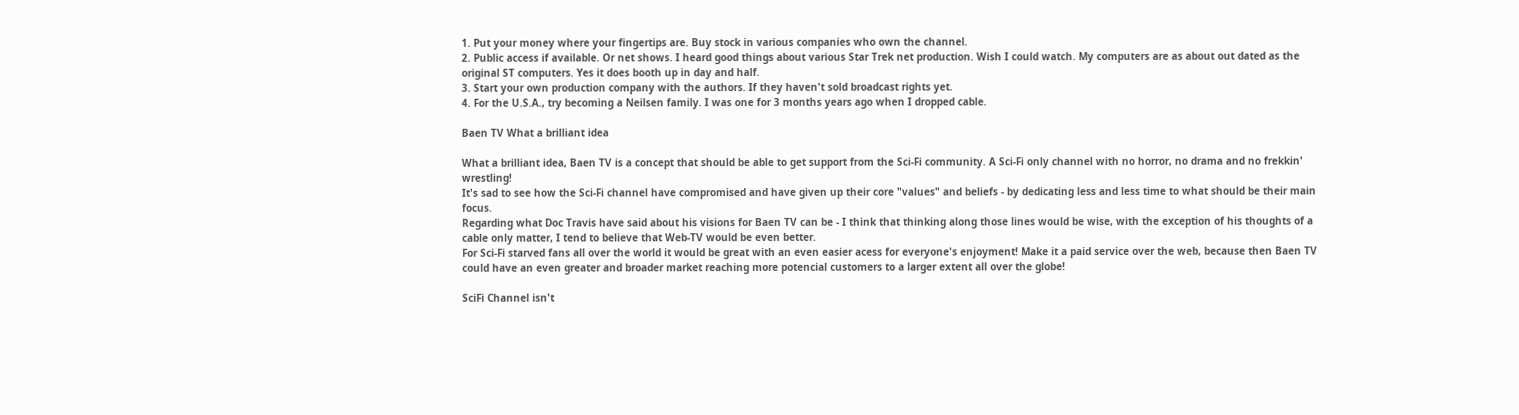1. Put your money where your fingertips are. Buy stock in various companies who own the channel.
2. Public access if available. Or net shows. I heard good things about various Star Trek net production. Wish I could watch. My computers are as about out dated as the original ST computers. Yes it does booth up in day and half.
3. Start your own production company with the authors. If they haven't sold broadcast rights yet.
4. For the U.S.A., try becoming a Neilsen family. I was one for 3 months years ago when I dropped cable.

Baen TV What a brilliant idea

What a brilliant idea, Baen TV is a concept that should be able to get support from the Sci-Fi community. A Sci-Fi only channel with no horror, no drama and no frekkin' wrestling!
It's sad to see how the Sci-Fi channel have compromised and have given up their core "values" and beliefs - by dedicating less and less time to what should be their main focus.
Regarding what Doc Travis have said about his visions for Baen TV can be - I think that thinking along those lines would be wise, with the exception of his thoughts of a cable only matter, I tend to believe that Web-TV would be even better.
For Sci-Fi starved fans all over the world it would be great with an even easier acess for everyone's enjoyment! Make it a paid service over the web, because then Baen TV could have an even greater and broader market reaching more potencial customers to a larger extent all over the globe!

SciFi Channel isn't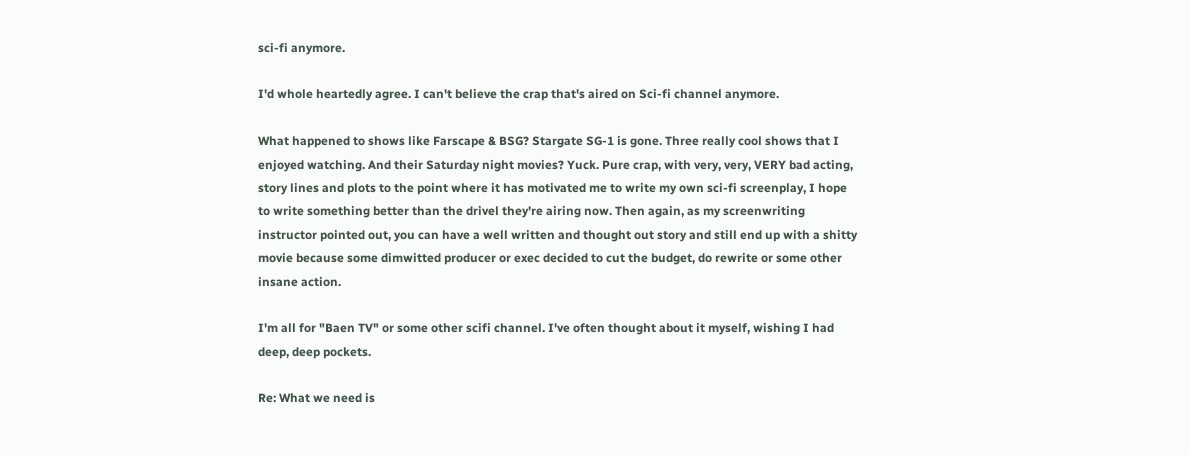sci-fi anymore.

I'd whole heartedly agree. I can't believe the crap that's aired on Sci-fi channel anymore.

What happened to shows like Farscape & BSG? Stargate SG-1 is gone. Three really cool shows that I enjoyed watching. And their Saturday night movies? Yuck. Pure crap, with very, very, VERY bad acting, story lines and plots to the point where it has motivated me to write my own sci-fi screenplay, I hope to write something better than the drivel they're airing now. Then again, as my screenwriting instructor pointed out, you can have a well written and thought out story and still end up with a shitty movie because some dimwitted producer or exec decided to cut the budget, do rewrite or some other insane action.

I'm all for "Baen TV" or some other scifi channel. I've often thought about it myself, wishing I had deep, deep pockets.

Re: What we need is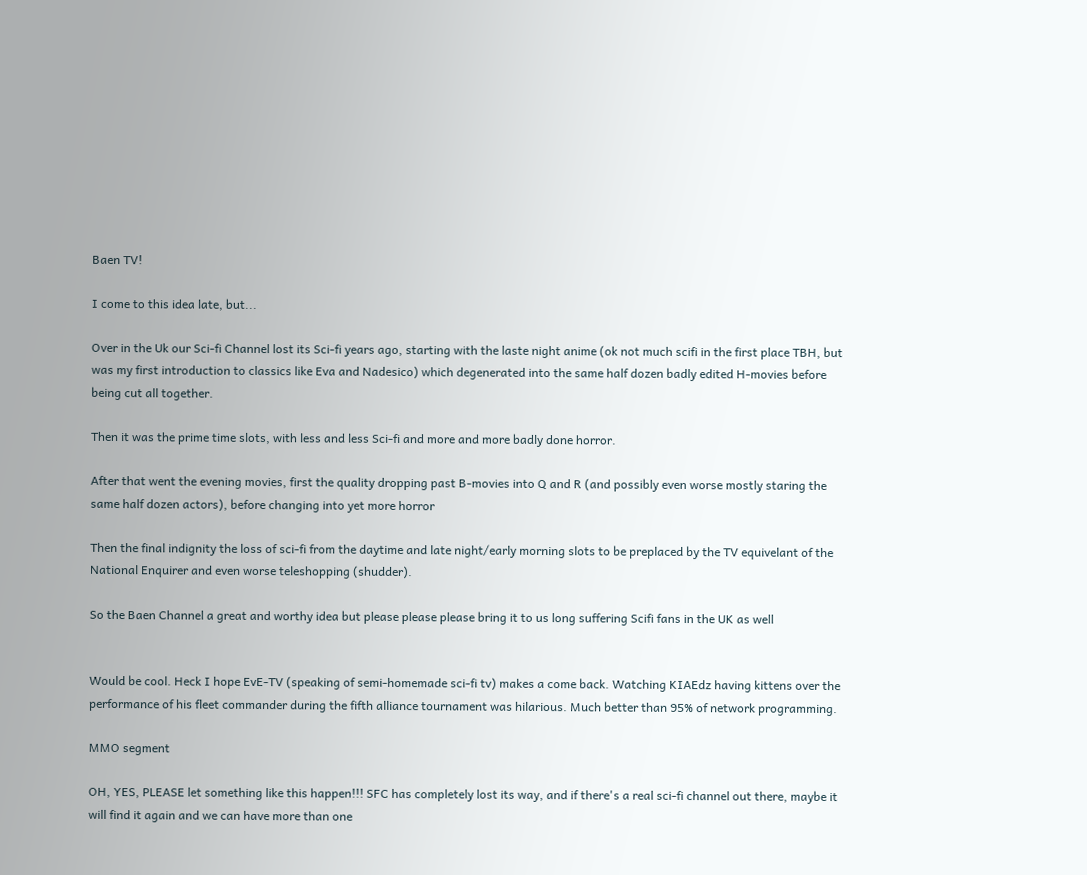Baen TV!

I come to this idea late, but...

Over in the Uk our Sci-fi Channel lost its Sci-fi years ago, starting with the laste night anime (ok not much scifi in the first place TBH, but was my first introduction to classics like Eva and Nadesico) which degenerated into the same half dozen badly edited H-movies before being cut all together.

Then it was the prime time slots, with less and less Sci-fi and more and more badly done horror.

After that went the evening movies, first the quality dropping past B-movies into Q and R (and possibly even worse mostly staring the same half dozen actors), before changing into yet more horror

Then the final indignity the loss of sci-fi from the daytime and late night/early morning slots to be preplaced by the TV equivelant of the National Enquirer and even worse teleshopping (shudder).

So the Baen Channel a great and worthy idea but please please please bring it to us long suffering Scifi fans in the UK as well


Would be cool. Heck I hope EvE-TV (speaking of semi-homemade sci-fi tv) makes a come back. Watching KIAEdz having kittens over the performance of his fleet commander during the fifth alliance tournament was hilarious. Much better than 95% of network programming.

MMO segment

OH, YES, PLEASE let something like this happen!!! SFC has completely lost its way, and if there's a real sci-fi channel out there, maybe it will find it again and we can have more than one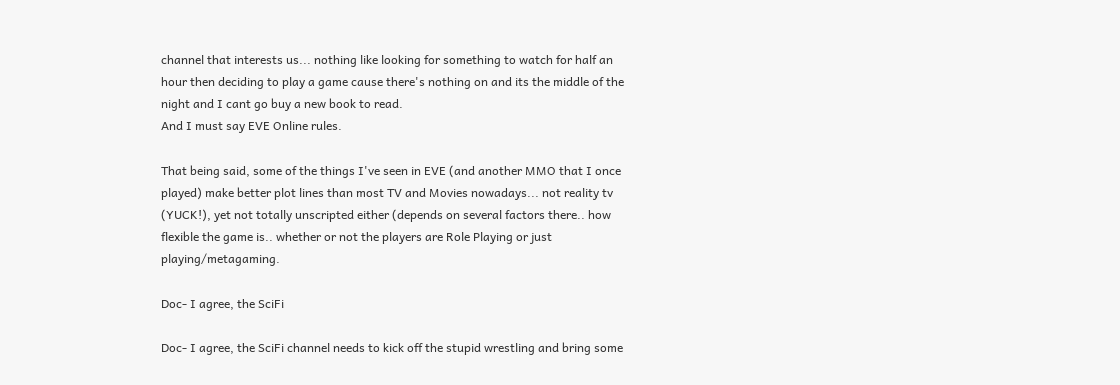channel that interests us... nothing like looking for something to watch for half an hour then deciding to play a game cause there's nothing on and its the middle of the night and I cant go buy a new book to read.
And I must say EVE Online rules.

That being said, some of the things I've seen in EVE (and another MMO that I once played) make better plot lines than most TV and Movies nowadays... not reality tv (YUCK!), yet not totally unscripted either (depends on several factors there.. how flexible the game is.. whether or not the players are Role Playing or just playing/metagaming.

Doc- I agree, the SciFi

Doc- I agree, the SciFi channel needs to kick off the stupid wrestling and bring some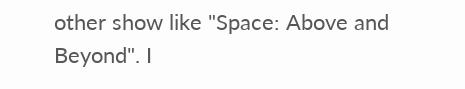other show like "Space: Above and Beyond". I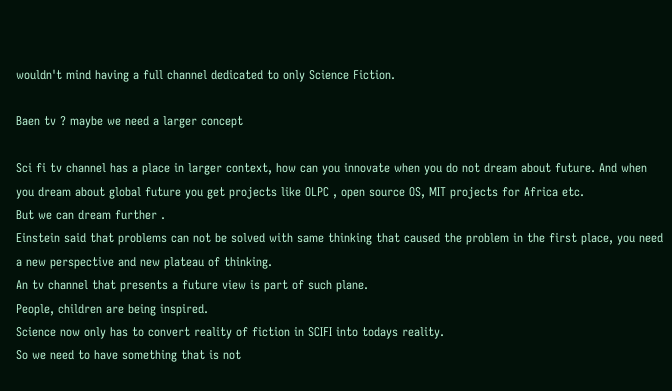wouldn't mind having a full channel dedicated to only Science Fiction.

Baen tv ? maybe we need a larger concept

Sci fi tv channel has a place in larger context, how can you innovate when you do not dream about future. And when you dream about global future you get projects like OLPC , open source OS, MIT projects for Africa etc.
But we can dream further .
Einstein said that problems can not be solved with same thinking that caused the problem in the first place, you need a new perspective and new plateau of thinking.
An tv channel that presents a future view is part of such plane.
People, children are being inspired.
Science now only has to convert reality of fiction in SCIFI into todays reality.
So we need to have something that is not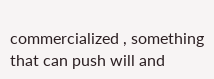commercialized , something that can push will and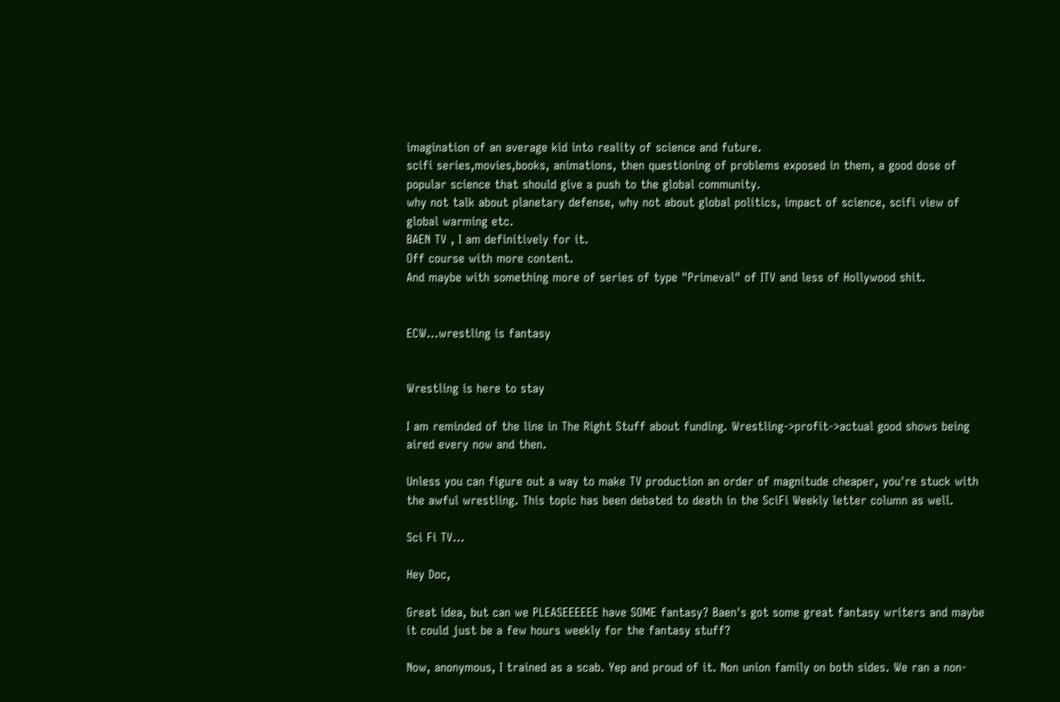imagination of an average kid into reality of science and future.
scifi series,movies,books, animations, then questioning of problems exposed in them, a good dose of popular science that should give a push to the global community.
why not talk about planetary defense, why not about global politics, impact of science, scifi view of global warming etc.
BAEN TV , I am definitively for it.
Off course with more content.
And maybe with something more of series of type "Primeval" of ITV and less of Hollywood shit.


ECW...wrestling is fantasy


Wrestling is here to stay

I am reminded of the line in The Right Stuff about funding. Wrestling->profit->actual good shows being aired every now and then.

Unless you can figure out a way to make TV production an order of magnitude cheaper, you're stuck with the awful wrestling. This topic has been debated to death in the SciFi Weekly letter column as well.

Sci Fi TV...

Hey Doc,

Great idea, but can we PLEASEEEEEE have SOME fantasy? Baen's got some great fantasy writers and maybe it could just be a few hours weekly for the fantasy stuff?

Now, anonymous, I trained as a scab. Yep and proud of it. Non union family on both sides. We ran a non-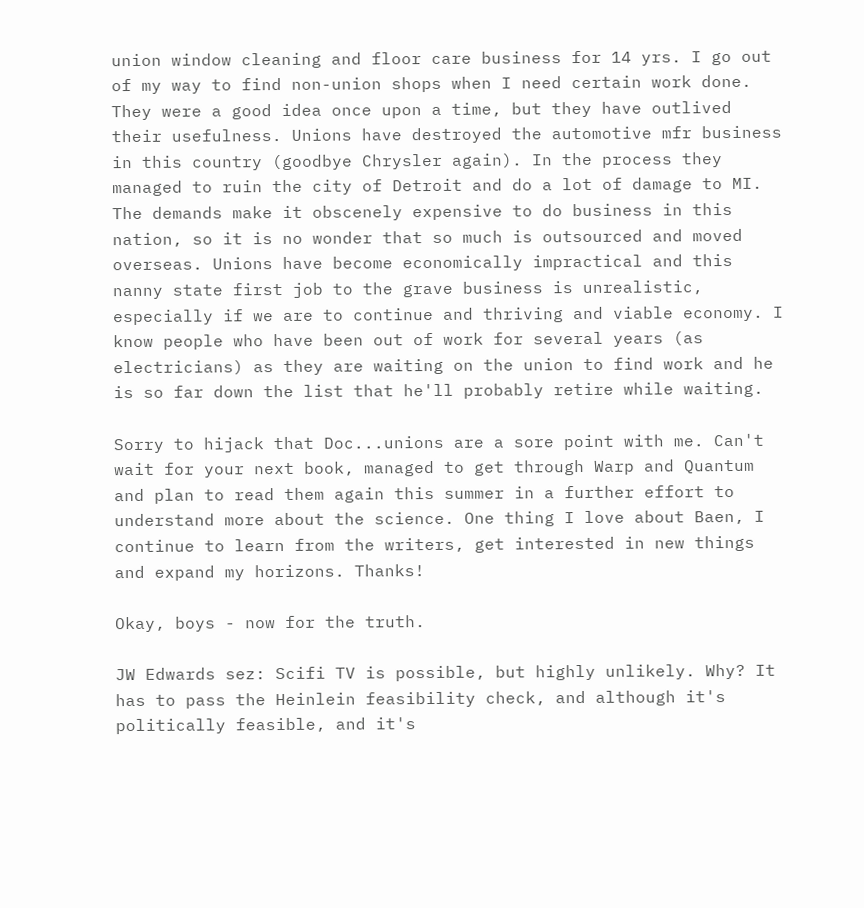union window cleaning and floor care business for 14 yrs. I go out of my way to find non-union shops when I need certain work done. They were a good idea once upon a time, but they have outlived their usefulness. Unions have destroyed the automotive mfr business in this country (goodbye Chrysler again). In the process they managed to ruin the city of Detroit and do a lot of damage to MI. The demands make it obscenely expensive to do business in this nation, so it is no wonder that so much is outsourced and moved overseas. Unions have become economically impractical and this nanny state first job to the grave business is unrealistic, especially if we are to continue and thriving and viable economy. I know people who have been out of work for several years (as electricians) as they are waiting on the union to find work and he is so far down the list that he'll probably retire while waiting.

Sorry to hijack that Doc...unions are a sore point with me. Can't wait for your next book, managed to get through Warp and Quantum and plan to read them again this summer in a further effort to understand more about the science. One thing I love about Baen, I continue to learn from the writers, get interested in new things and expand my horizons. Thanks!

Okay, boys - now for the truth.

JW Edwards sez: Scifi TV is possible, but highly unlikely. Why? It has to pass the Heinlein feasibility check, and although it's politically feasible, and it's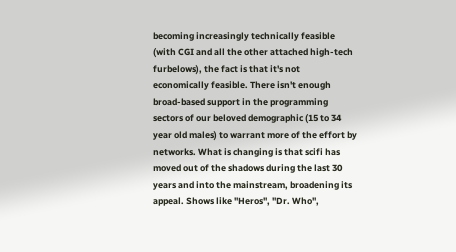becoming increasingly technically feasible (with CGI and all the other attached high-tech furbelows), the fact is that it's not economically feasible. There isn't enough broad-based support in the programming sectors of our beloved demographic (15 to 34 year old males) to warrant more of the effort by networks. What is changing is that scifi has moved out of the shadows during the last 30 years and into the mainstream, broadening its appeal. Shows like "Heros", "Dr. Who",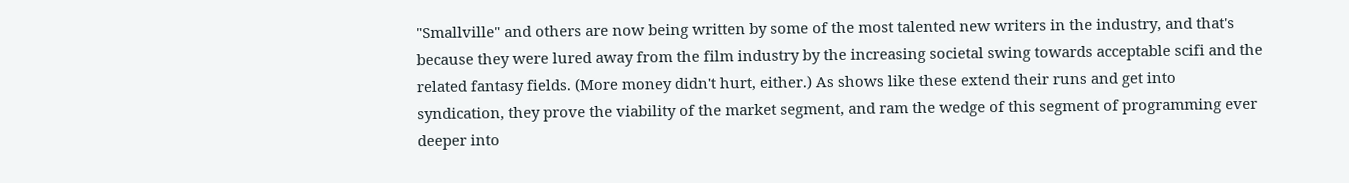"Smallville" and others are now being written by some of the most talented new writers in the industry, and that's because they were lured away from the film industry by the increasing societal swing towards acceptable scifi and the related fantasy fields. (More money didn't hurt, either.) As shows like these extend their runs and get into syndication, they prove the viability of the market segment, and ram the wedge of this segment of programming ever deeper into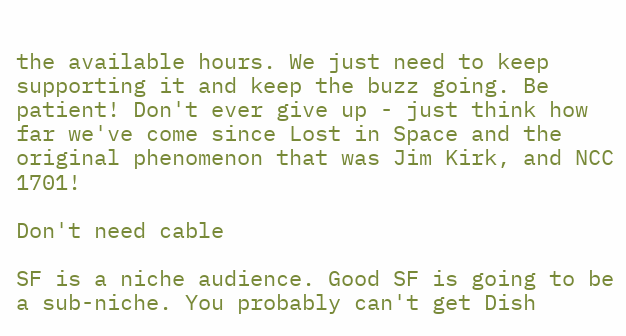the available hours. We just need to keep supporting it and keep the buzz going. Be patient! Don't ever give up - just think how far we've come since Lost in Space and the original phenomenon that was Jim Kirk, and NCC 1701!

Don't need cable

SF is a niche audience. Good SF is going to be a sub-niche. You probably can't get Dish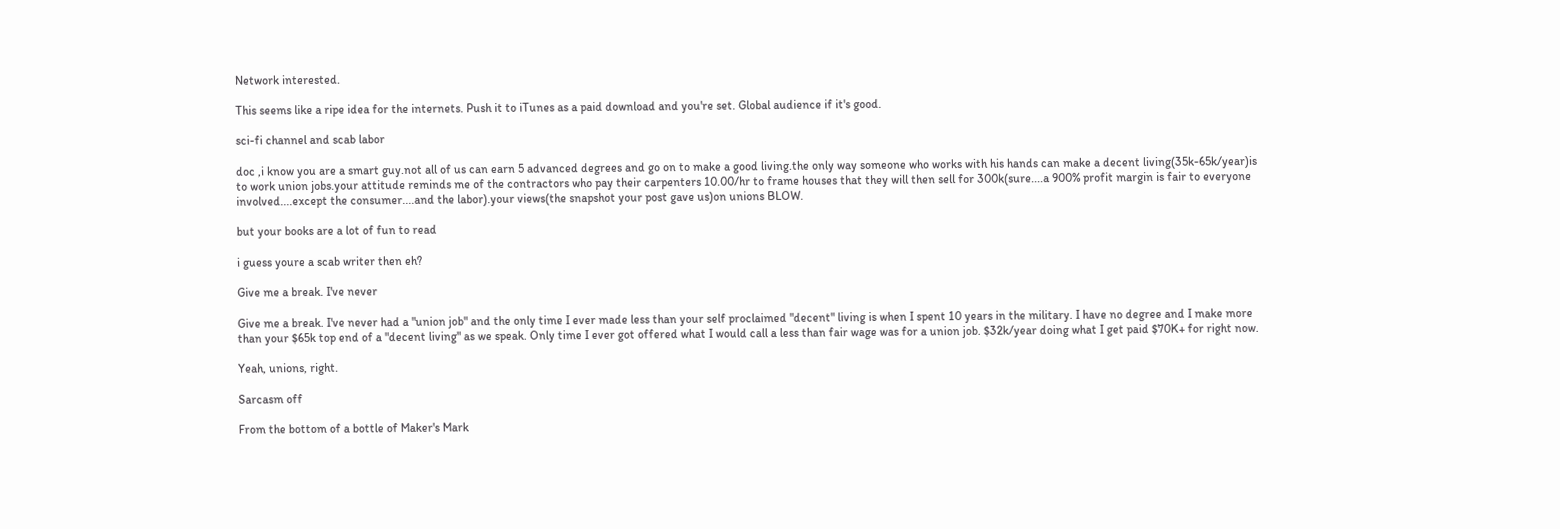Network interested.

This seems like a ripe idea for the internets. Push it to iTunes as a paid download and you're set. Global audience if it's good.

sci-fi channel and scab labor

doc ,i know you are a smart guy.not all of us can earn 5 advanced degrees and go on to make a good living.the only way someone who works with his hands can make a decent living(35k-65k/year)is to work union jobs.your attitude reminds me of the contractors who pay their carpenters 10.00/hr to frame houses that they will then sell for 300k(sure....a 900% profit margin is fair to everyone involved....except the consumer....and the labor).your views(the snapshot your post gave us)on unions BLOW.

but your books are a lot of fun to read

i guess youre a scab writer then eh?

Give me a break. I've never

Give me a break. I've never had a "union job" and the only time I ever made less than your self proclaimed "decent" living is when I spent 10 years in the military. I have no degree and I make more than your $65k top end of a "decent living" as we speak. Only time I ever got offered what I would call a less than fair wage was for a union job. $32k/year doing what I get paid $70K+ for right now.

Yeah, unions, right.

Sarcasm off

From the bottom of a bottle of Maker's Mark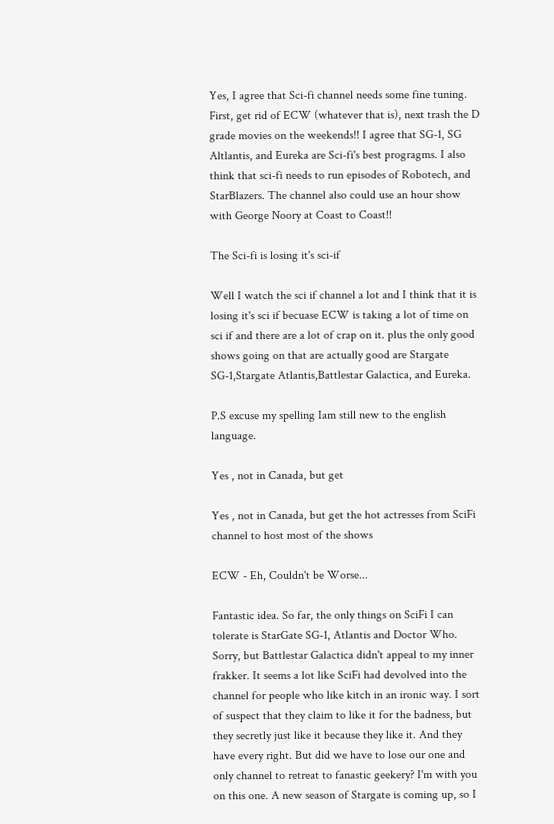Yes, I agree that Sci-fi channel needs some fine tuning. First, get rid of ECW (whatever that is), next trash the D grade movies on the weekends!! I agree that SG-1, SG Altlantis, and Eureka are Sci-fi's best progragms. I also think that sci-fi needs to run episodes of Robotech, and StarBlazers. The channel also could use an hour show with George Noory at Coast to Coast!!

The Sci-fi is losing it's sci-if

Well I watch the sci if channel a lot and I think that it is losing it's sci if becuase ECW is taking a lot of time on sci if and there are a lot of crap on it. plus the only good shows going on that are actually good are Stargate SG-1,Stargate Atlantis,Battlestar Galactica, and Eureka.

P.S excuse my spelling Iam still new to the english language.

Yes , not in Canada, but get

Yes , not in Canada, but get the hot actresses from SciFi channel to host most of the shows

ECW - Eh, Couldn't be Worse...

Fantastic idea. So far, the only things on SciFi I can tolerate is StarGate SG-1, Atlantis and Doctor Who. Sorry, but Battlestar Galactica didn't appeal to my inner frakker. It seems a lot like SciFi had devolved into the channel for people who like kitch in an ironic way. I sort of suspect that they claim to like it for the badness, but they secretly just like it because they like it. And they have every right. But did we have to lose our one and only channel to retreat to fanastic geekery? I'm with you on this one. A new season of Stargate is coming up, so I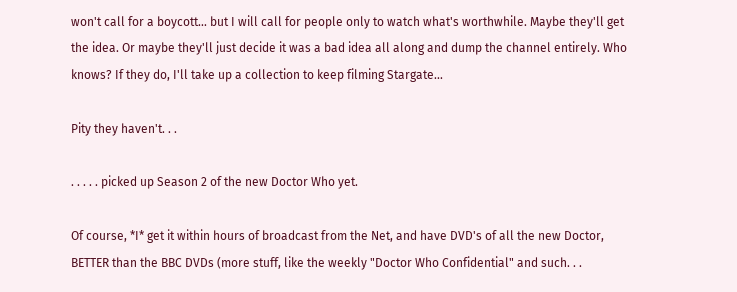won't call for a boycott... but I will call for people only to watch what's worthwhile. Maybe they'll get the idea. Or maybe they'll just decide it was a bad idea all along and dump the channel entirely. Who knows? If they do, I'll take up a collection to keep filming Stargate...

Pity they haven't. . .

. . . . . picked up Season 2 of the new Doctor Who yet.

Of course, *I* get it within hours of broadcast from the Net, and have DVD's of all the new Doctor, BETTER than the BBC DVDs (more stuff, like the weekly "Doctor Who Confidential" and such. . .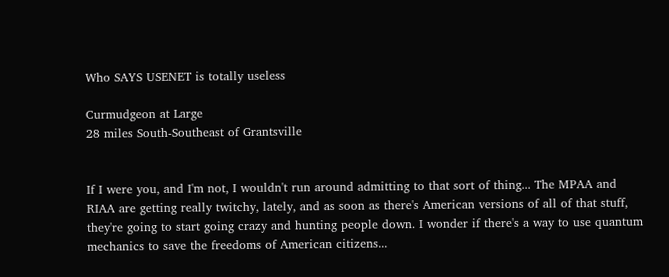Who SAYS USENET is totally useless

Curmudgeon at Large
28 miles South-Southeast of Grantsville


If I were you, and I'm not, I wouldn't run around admitting to that sort of thing... The MPAA and RIAA are getting really twitchy, lately, and as soon as there's American versions of all of that stuff, they're going to start going crazy and hunting people down. I wonder if there's a way to use quantum mechanics to save the freedoms of American citizens...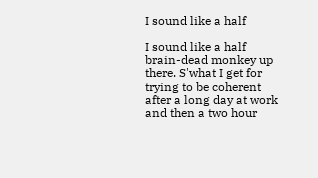I sound like a half

I sound like a half brain-dead monkey up there. S'what I get for trying to be coherent after a long day at work and then a two hour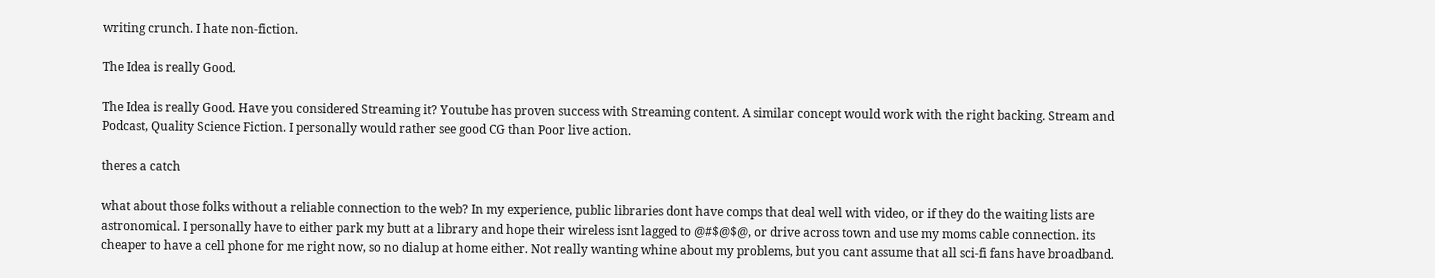writing crunch. I hate non-fiction.

The Idea is really Good.

The Idea is really Good. Have you considered Streaming it? Youtube has proven success with Streaming content. A similar concept would work with the right backing. Stream and Podcast, Quality Science Fiction. I personally would rather see good CG than Poor live action.

theres a catch

what about those folks without a reliable connection to the web? In my experience, public libraries dont have comps that deal well with video, or if they do the waiting lists are astronomical. I personally have to either park my butt at a library and hope their wireless isnt lagged to @#$@$@, or drive across town and use my moms cable connection. its cheaper to have a cell phone for me right now, so no dialup at home either. Not really wanting whine about my problems, but you cant assume that all sci-fi fans have broadband.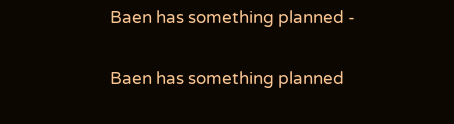Baen has something planned -

Baen has something planned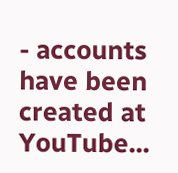- accounts have been created at YouTube...